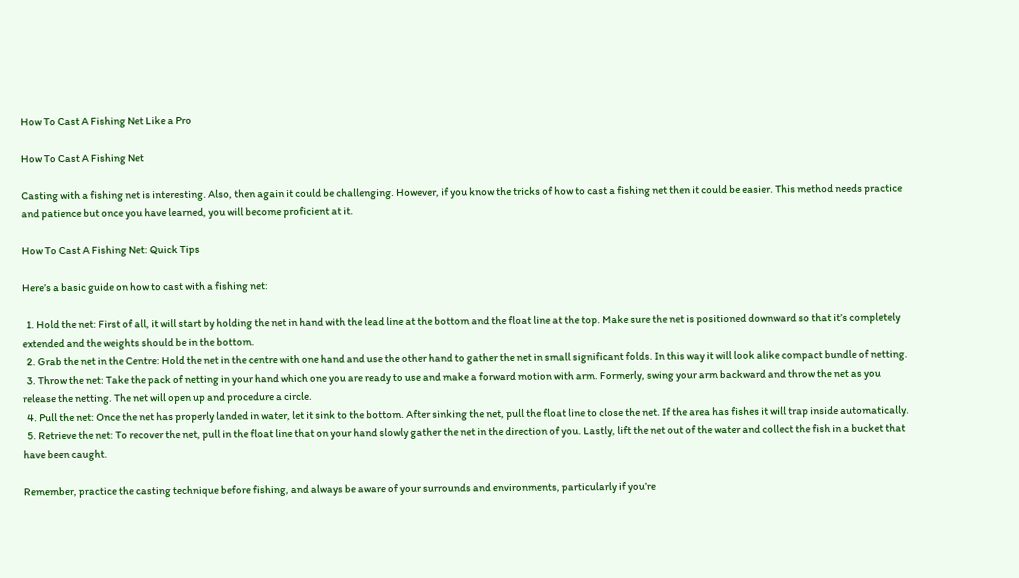How To Cast A Fishing Net Like a Pro

How To Cast A Fishing Net

Casting with a fishing net is interesting. Also, then again it could be challenging. However, if you know the tricks of how to cast a fishing net then it could be easier. This method needs practice and patience but once you have learned, you will become proficient at it.

How To Cast A Fishing Net: Quick Tips

Here’s a basic guide on how to cast with a fishing net:

  1. Hold the net: First of all, it will start by holding the net in hand with the lead line at the bottom and the float line at the top. Make sure the net is positioned downward so that it’s completely extended and the weights should be in the bottom.
  2. Grab the net in the Centre: Hold the net in the centre with one hand and use the other hand to gather the net in small significant folds. In this way it will look alike compact bundle of netting.
  3. Throw the net: Take the pack of netting in your hand which one you are ready to use and make a forward motion with arm. Formerly, swing your arm backward and throw the net as you release the netting. The net will open up and procedure a circle.
  4. Pull the net: Once the net has properly landed in water, let it sink to the bottom. After sinking the net, pull the float line to close the net. If the area has fishes it will trap inside automatically.
  5. Retrieve the net: To recover the net, pull in the float line that on your hand slowly gather the net in the direction of you. Lastly, lift the net out of the water and collect the fish in a bucket that have been caught.

Remember, practice the casting technique before fishing, and always be aware of your surrounds and environments, particularly if you’re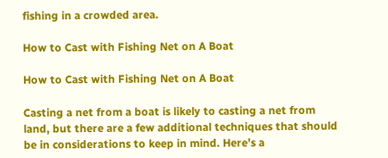fishing in a crowded area.

How to Cast with Fishing Net on A Boat

How to Cast with Fishing Net on A Boat

Casting a net from a boat is likely to casting a net from land, but there are a few additional techniques that should be in considerations to keep in mind. Here’s a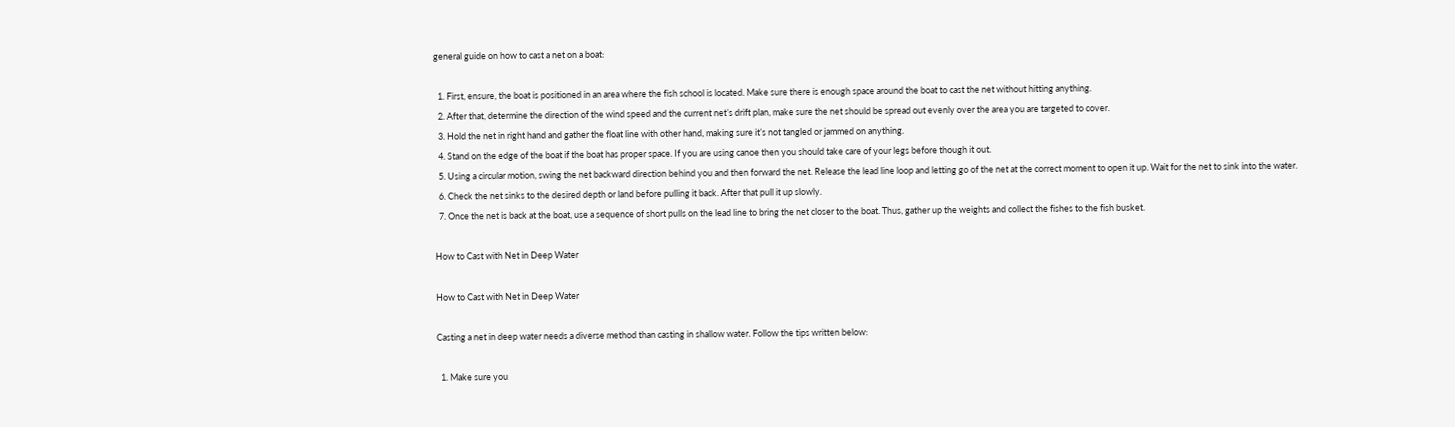general guide on how to cast a net on a boat:

  1. First, ensure, the boat is positioned in an area where the fish school is located. Make sure there is enough space around the boat to cast the net without hitting anything.
  2. After that, determine the direction of the wind speed and the current net’s drift plan, make sure the net should be spread out evenly over the area you are targeted to cover.
  3. Hold the net in right hand and gather the float line with other hand, making sure it’s not tangled or jammed on anything.
  4. Stand on the edge of the boat if the boat has proper space. If you are using canoe then you should take care of your legs before though it out.
  5. Using a circular motion, swing the net backward direction behind you and then forward the net. Release the lead line loop and letting go of the net at the correct moment to open it up. Wait for the net to sink into the water.
  6. Check the net sinks to the desired depth or land before pulling it back. After that pull it up slowly.
  7. Once the net is back at the boat, use a sequence of short pulls on the lead line to bring the net closer to the boat. Thus, gather up the weights and collect the fishes to the fish busket.

How to Cast with Net in Deep Water

How to Cast with Net in Deep Water

Casting a net in deep water needs a diverse method than casting in shallow water. Follow the tips written below:

  1. Make sure you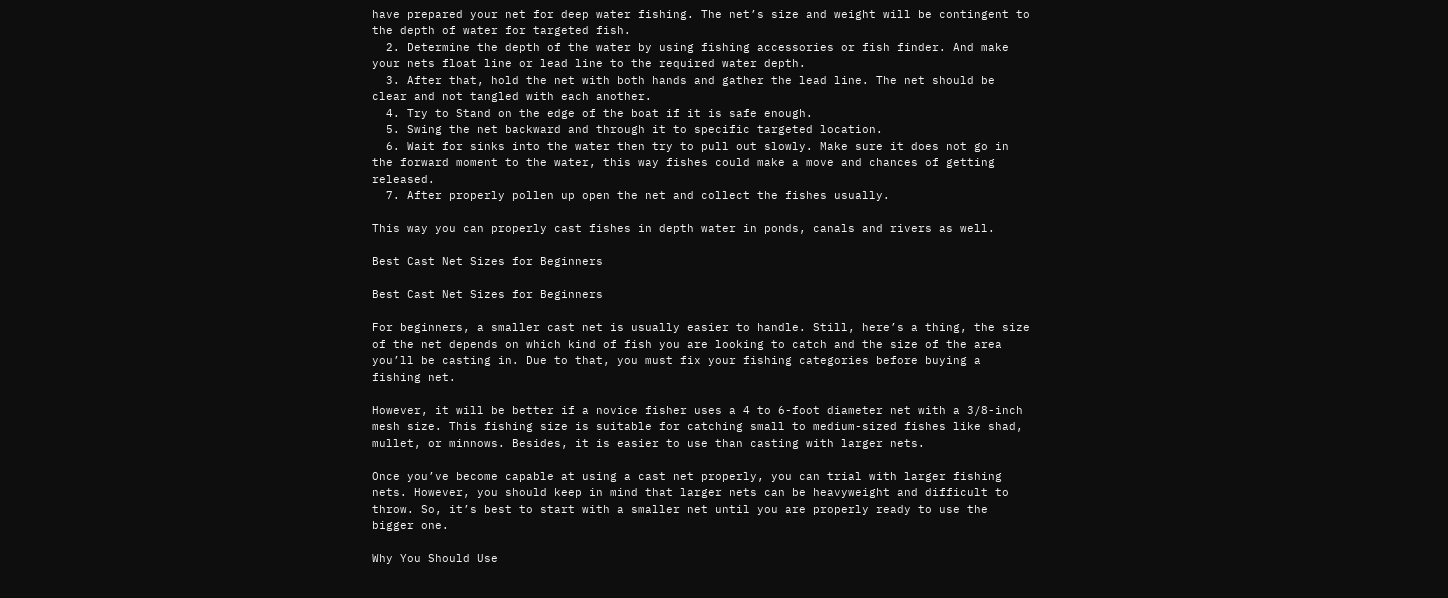have prepared your net for deep water fishing. The net’s size and weight will be contingent to the depth of water for targeted fish.
  2. Determine the depth of the water by using fishing accessories or fish finder. And make your nets float line or lead line to the required water depth.
  3. After that, hold the net with both hands and gather the lead line. The net should be clear and not tangled with each another.
  4. Try to Stand on the edge of the boat if it is safe enough.
  5. Swing the net backward and through it to specific targeted location.
  6. Wait for sinks into the water then try to pull out slowly. Make sure it does not go in the forward moment to the water, this way fishes could make a move and chances of getting released.
  7. After properly pollen up open the net and collect the fishes usually.

This way you can properly cast fishes in depth water in ponds, canals and rivers as well.

Best Cast Net Sizes for Beginners

Best Cast Net Sizes for Beginners

For beginners, a smaller cast net is usually easier to handle. Still, here’s a thing, the size of the net depends on which kind of fish you are looking to catch and the size of the area you’ll be casting in. Due to that, you must fix your fishing categories before buying a fishing net.

However, it will be better if a novice fisher uses a 4 to 6-foot diameter net with a 3/8-inch mesh size. This fishing size is suitable for catching small to medium-sized fishes like shad, mullet, or minnows. Besides, it is easier to use than casting with larger nets.

Once you’ve become capable at using a cast net properly, you can trial with larger fishing nets. However, you should keep in mind that larger nets can be heavyweight and difficult to throw. So, it’s best to start with a smaller net until you are properly ready to use the bigger one.

Why You Should Use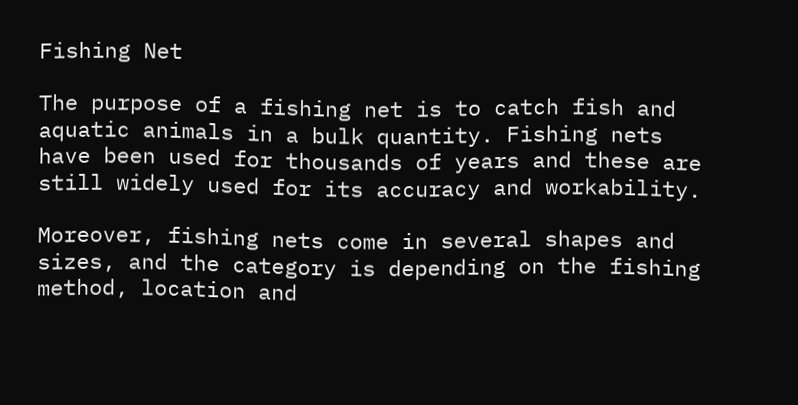Fishing Net

The purpose of a fishing net is to catch fish and aquatic animals in a bulk quantity. Fishing nets have been used for thousands of years and these are still widely used for its accuracy and workability.

Moreover, fishing nets come in several shapes and sizes, and the category is depending on the fishing method, location and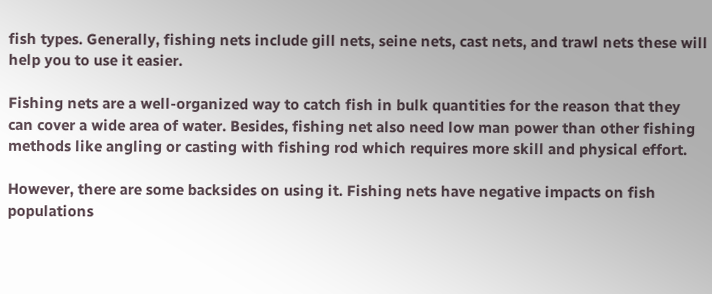fish types. Generally, fishing nets include gill nets, seine nets, cast nets, and trawl nets these will help you to use it easier.

Fishing nets are a well-organized way to catch fish in bulk quantities for the reason that they can cover a wide area of water. Besides, fishing net also need low man power than other fishing methods like angling or casting with fishing rod which requires more skill and physical effort.

However, there are some backsides on using it. Fishing nets have negative impacts on fish populations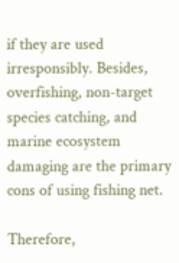if they are used irresponsibly. Besides, overfishing, non-target species catching, and marine ecosystem damaging are the primary cons of using fishing net.

Therefore,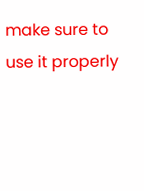make sure to use it properly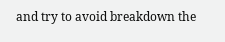and try to avoid breakdown the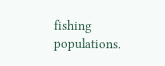fishing populations.